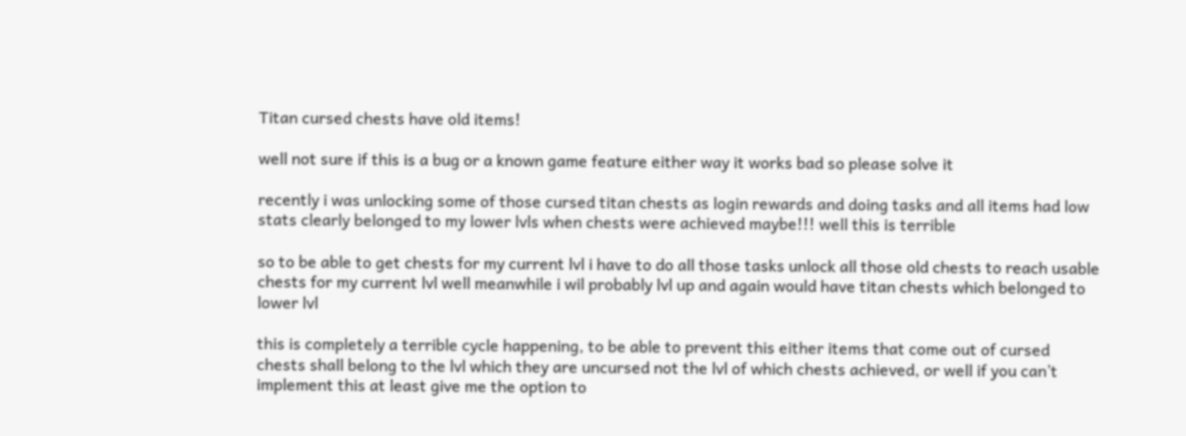Titan cursed chests have old items!

well not sure if this is a bug or a known game feature either way it works bad so please solve it

recently i was unlocking some of those cursed titan chests as login rewards and doing tasks and all items had low stats clearly belonged to my lower lvls when chests were achieved maybe!!! well this is terrible

so to be able to get chests for my current lvl i have to do all those tasks unlock all those old chests to reach usable chests for my current lvl well meanwhile i wil probably lvl up and again would have titan chests which belonged to lower lvl

this is completely a terrible cycle happening, to be able to prevent this either items that come out of cursed chests shall belong to the lvl which they are uncursed not the lvl of which chests achieved, or well if you can’t implement this at least give me the option to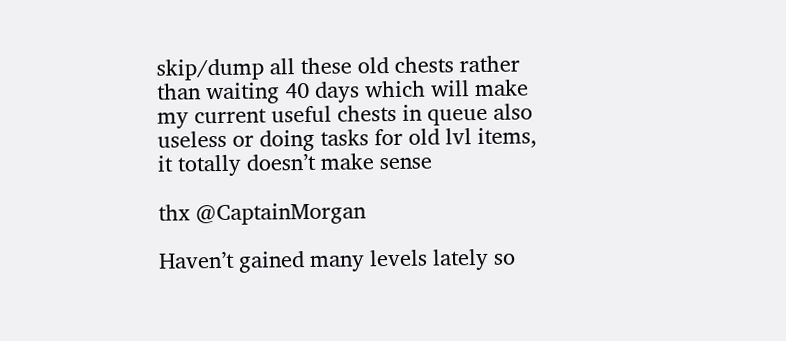skip/dump all these old chests rather than waiting 40 days which will make my current useful chests in queue also useless or doing tasks for old lvl items, it totally doesn’t make sense

thx @CaptainMorgan

Haven’t gained many levels lately so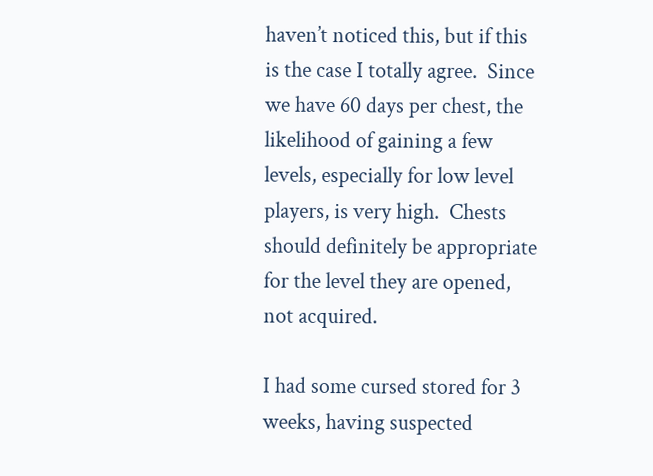haven’t noticed this, but if this is the case I totally agree.  Since we have 60 days per chest, the likelihood of gaining a few levels, especially for low level players, is very high.  Chests should definitely be appropriate for the level they are opened, not acquired.

I had some cursed stored for 3 weeks, having suspected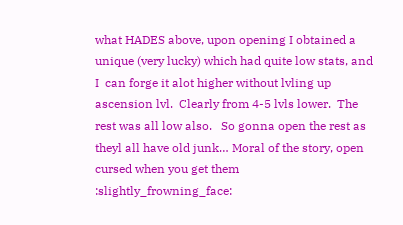what HADES above, upon opening I obtained a unique (very lucky) which had quite low stats, and I  can forge it alot higher without lvling up ascension lvl.  Clearly from 4-5 lvls lower.  The rest was all low also.   So gonna open the rest as theyl all have old junk… Moral of the story, open cursed when you get them  :slightly_frowning_face: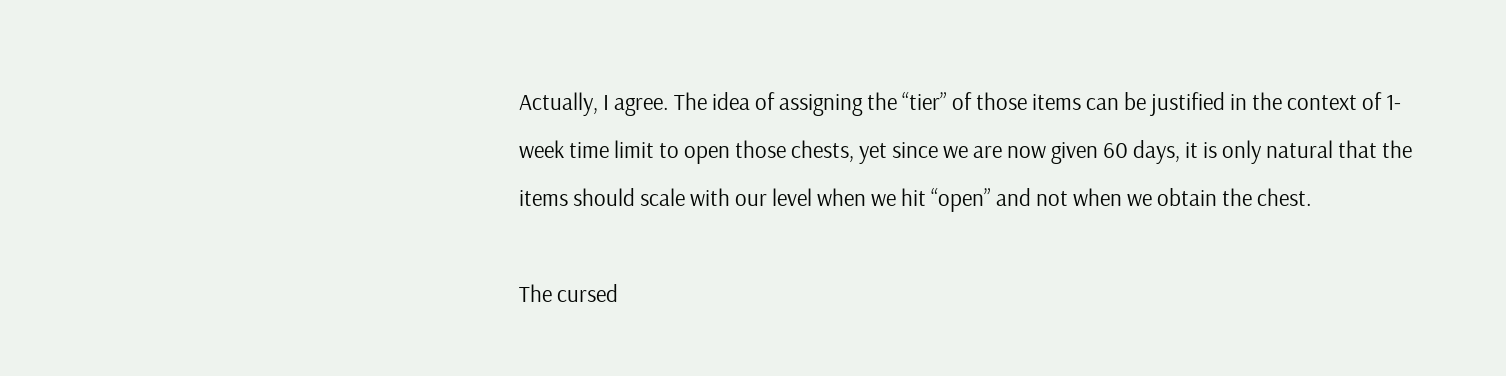Actually, I agree. The idea of assigning the “tier” of those items can be justified in the context of 1-week time limit to open those chests, yet since we are now given 60 days, it is only natural that the items should scale with our level when we hit “open” and not when we obtain the chest.

The cursed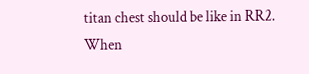titan chest should be like in RR2. When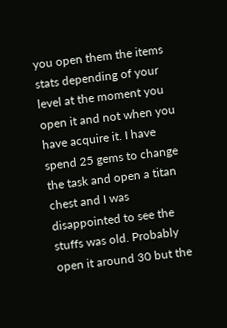you open them the items stats depending of your level at the moment you open it and not when you have acquire it. I have spend 25 gems to change the task and open a titan chest and I was disappointed to see the stuffs was old. Probably open it around 30 but the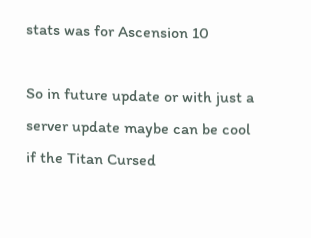stats was for Ascension 10

So in future update or with just a server update maybe can be cool if the Titan Cursed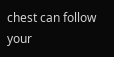chest can follow your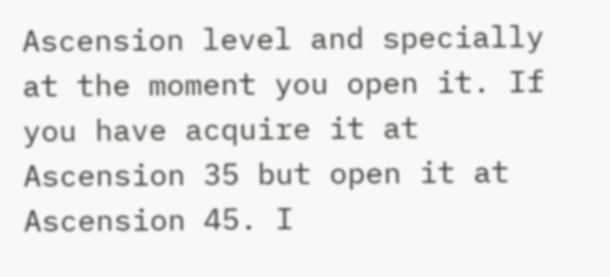Ascension level and specially at the moment you open it. If you have acquire it at Ascension 35 but open it at Ascension 45. I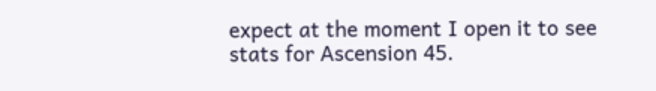expect at the moment I open it to see stats for Ascension 45.